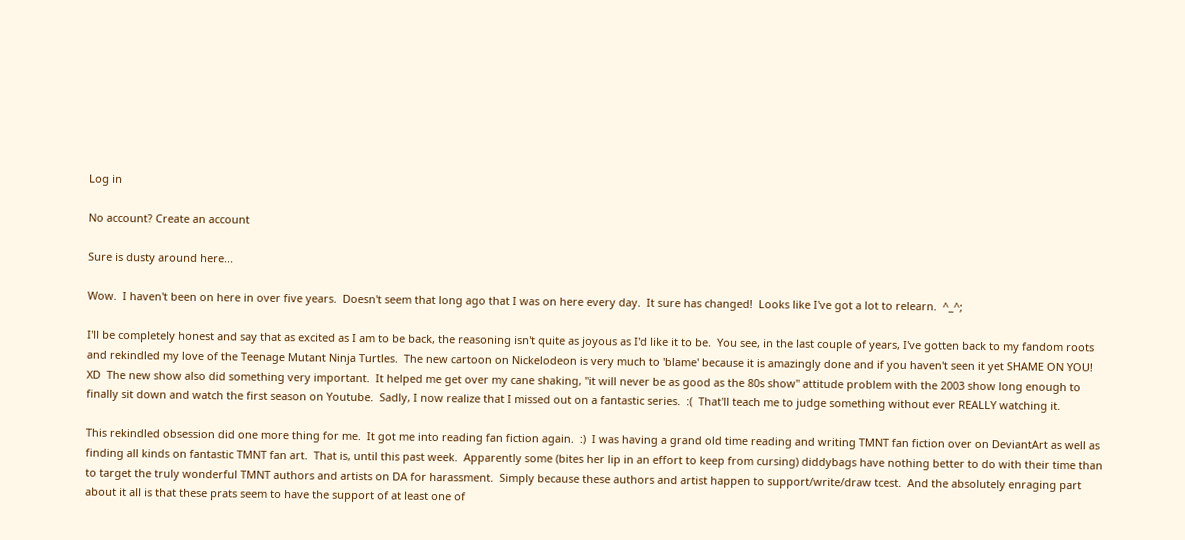Log in

No account? Create an account

Sure is dusty around here...

Wow.  I haven't been on here in over five years.  Doesn't seem that long ago that I was on here every day.  It sure has changed!  Looks like I've got a lot to relearn.  ^_^;

I'll be completely honest and say that as excited as I am to be back, the reasoning isn't quite as joyous as I'd like it to be.  You see, in the last couple of years, I've gotten back to my fandom roots and rekindled my love of the Teenage Mutant Ninja Turtles.  The new cartoon on Nickelodeon is very much to 'blame' because it is amazingly done and if you haven't seen it yet SHAME ON YOU!  XD  The new show also did something very important.  It helped me get over my cane shaking, "it will never be as good as the 80s show" attitude problem with the 2003 show long enough to finally sit down and watch the first season on Youtube.  Sadly, I now realize that I missed out on a fantastic series.  :(  That'll teach me to judge something without ever REALLY watching it.

This rekindled obsession did one more thing for me.  It got me into reading fan fiction again.  :)  I was having a grand old time reading and writing TMNT fan fiction over on DeviantArt as well as finding all kinds on fantastic TMNT fan art.  That is, until this past week.  Apparently some (bites her lip in an effort to keep from cursing) diddybags have nothing better to do with their time than to target the truly wonderful TMNT authors and artists on DA for harassment.  Simply because these authors and artist happen to support/write/draw tcest.  And the absolutely enraging part about it all is that these prats seem to have the support of at least one of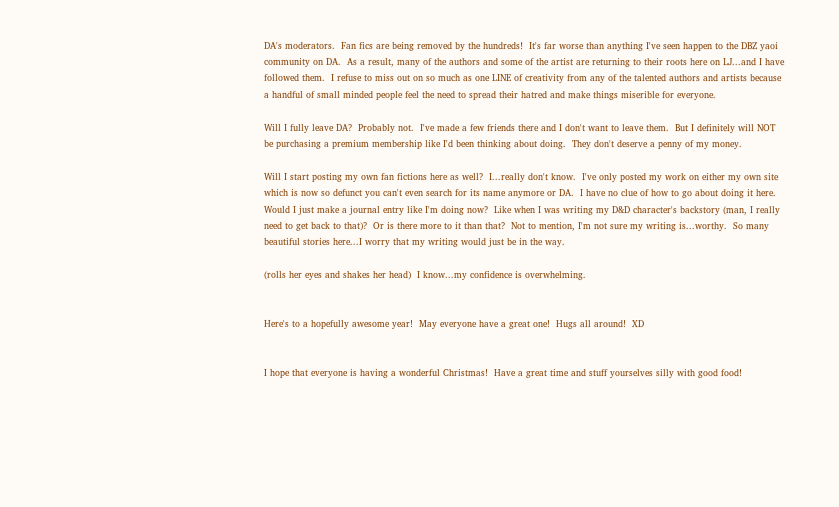DA's moderators.  Fan fics are being removed by the hundreds!  It's far worse than anything I've seen happen to the DBZ yaoi community on DA.  As a result, many of the authors and some of the artist are returning to their roots here on LJ...and I have followed them.  I refuse to miss out on so much as one LINE of creativity from any of the talented authors and artists because a handful of small minded people feel the need to spread their hatred and make things miserible for everyone.

Will I fully leave DA?  Probably not.  I've made a few friends there and I don't want to leave them.  But I definitely will NOT be purchasing a premium membership like I'd been thinking about doing.  They don't deserve a penny of my money.

Will I start posting my own fan fictions here as well?  I...really don't know.  I've only posted my work on either my own site which is now so defunct you can't even search for its name anymore or DA.  I have no clue of how to go about doing it here.  Would I just make a journal entry like I'm doing now?  Like when I was writing my D&D character's backstory (man, I really need to get back to that)?  Or is there more to it than that?  Not to mention, I'm not sure my writing is...worthy.  So many beautiful stories here...I worry that my writing would just be in the way.

(rolls her eyes and shakes her head)  I know...my confidence is overwhelming.


Here's to a hopefully awesome year!  May everyone have a great one!  Hugs all around!  XD


I hope that everyone is having a wonderful Christmas!  Have a great time and stuff yourselves silly with good food!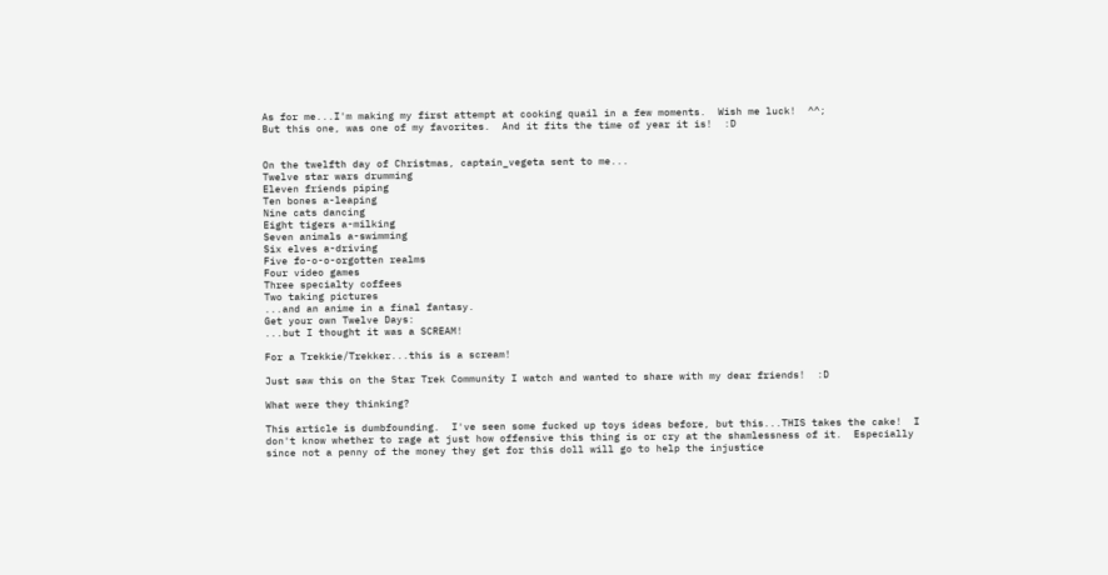As for me...I'm making my first attempt at cooking quail in a few moments.  Wish me luck!  ^^;
But this one, was one of my favorites.  And it fits the time of year it is!  :D


On the twelfth day of Christmas, captain_vegeta sent to me...
Twelve star wars drumming
Eleven friends piping
Ten bones a-leaping
Nine cats dancing
Eight tigers a-milking
Seven animals a-swimming
Six elves a-driving
Five fo-o-o-orgotten realms
Four video games
Three specialty coffees
Two taking pictures
...and an anime in a final fantasy.
Get your own Twelve Days:
...but I thought it was a SCREAM!

For a Trekkie/Trekker...this is a scream!

Just saw this on the Star Trek Community I watch and wanted to share with my dear friends!  :D

What were they thinking?

This article is dumbfounding.  I've seen some fucked up toys ideas before, but this...THIS takes the cake!  I don't know whether to rage at just how offensive this thing is or cry at the shamlessness of it.  Especially since not a penny of the money they get for this doll will go to help the injustice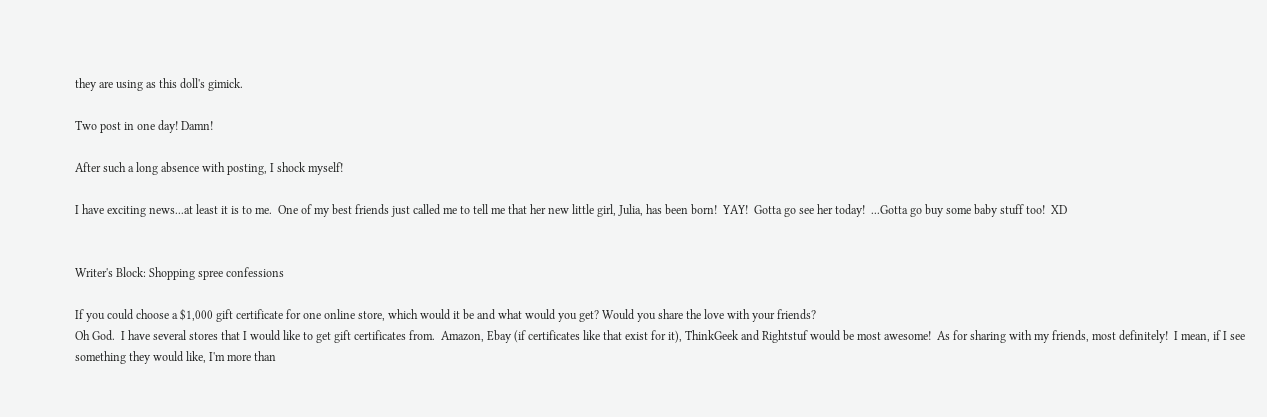they are using as this doll's gimick.

Two post in one day! Damn!

After such a long absence with posting, I shock myself!

I have exciting news...at least it is to me.  One of my best friends just called me to tell me that her new little girl, Julia, has been born!  YAY!  Gotta go see her today!  ...Gotta go buy some baby stuff too!  XD


Writer's Block: Shopping spree confessions

If you could choose a $1,000 gift certificate for one online store, which would it be and what would you get? Would you share the love with your friends?
Oh God.  I have several stores that I would like to get gift certificates from.  Amazon, Ebay (if certificates like that exist for it), ThinkGeek and Rightstuf would be most awesome!  As for sharing with my friends, most definitely!  I mean, if I see something they would like, I'm more than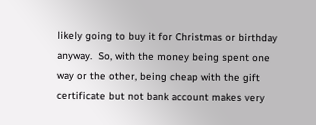likely going to buy it for Christmas or birthday anyway.  So, with the money being spent one way or the other, being cheap with the gift certificate but not bank account makes very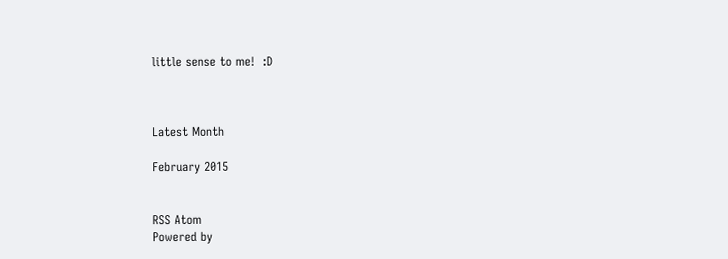little sense to me!  :D



Latest Month

February 2015


RSS Atom
Powered by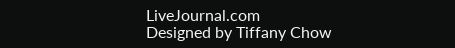LiveJournal.com
Designed by Tiffany Chow